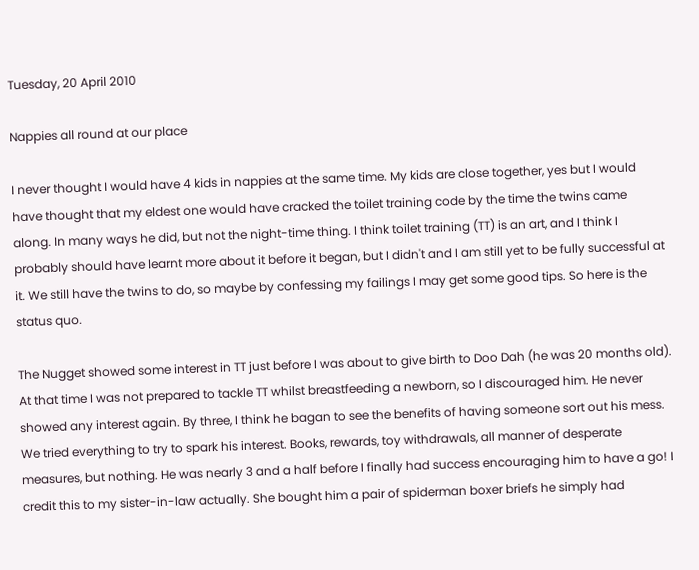Tuesday, 20 April 2010

Nappies all round at our place

I never thought I would have 4 kids in nappies at the same time. My kids are close together, yes but I would have thought that my eldest one would have cracked the toilet training code by the time the twins came along. In many ways he did, but not the night-time thing. I think toilet training (TT) is an art, and I think I probably should have learnt more about it before it began, but I didn't and I am still yet to be fully successful at it. We still have the twins to do, so maybe by confessing my failings I may get some good tips. So here is the status quo.

The Nugget showed some interest in TT just before I was about to give birth to Doo Dah (he was 20 months old). At that time I was not prepared to tackle TT whilst breastfeeding a newborn, so I discouraged him. He never showed any interest again. By three, I think he bagan to see the benefits of having someone sort out his mess. We tried everything to try to spark his interest. Books, rewards, toy withdrawals, all manner of desperate measures, but nothing. He was nearly 3 and a half before I finally had success encouraging him to have a go! I credit this to my sister-in-law actually. She bought him a pair of spiderman boxer briefs he simply had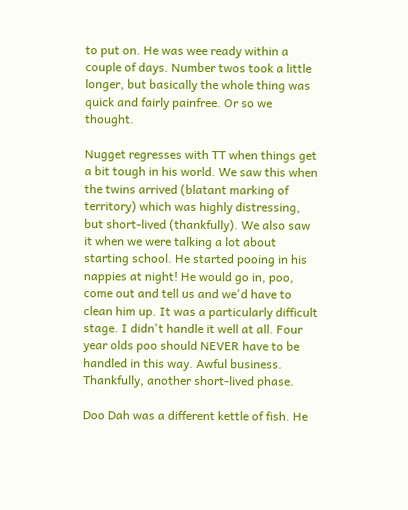to put on. He was wee ready within a couple of days. Number twos took a little longer, but basically the whole thing was quick and fairly painfree. Or so we thought.

Nugget regresses with TT when things get a bit tough in his world. We saw this when the twins arrived (blatant marking of territory) which was highly distressing, but short-lived (thankfully). We also saw it when we were talking a lot about starting school. He started pooing in his nappies at night! He would go in, poo, come out and tell us and we'd have to clean him up. It was a particularly difficult stage. I didn't handle it well at all. Four year olds poo should NEVER have to be handled in this way. Awful business. Thankfully, another short-lived phase.

Doo Dah was a different kettle of fish. He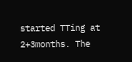started TTing at 2+3months. The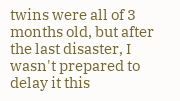twins were all of 3 months old, but after the last disaster, I wasn't prepared to delay it this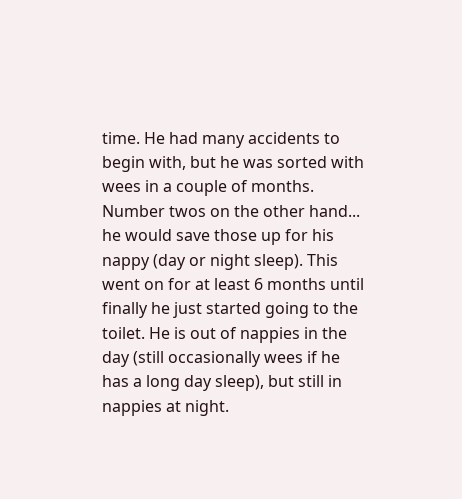time. He had many accidents to begin with, but he was sorted with wees in a couple of months. Number twos on the other hand... he would save those up for his nappy (day or night sleep). This went on for at least 6 months until finally he just started going to the toilet. He is out of nappies in the day (still occasionally wees if he has a long day sleep), but still in nappies at night.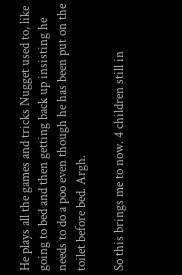He plays all the games and tricks Nugget used to, like going to bed and then getting back up insisting he needs to do a poo even though he has been put on the toilet before bed. Argh.

So this brings me to now. 4 children still in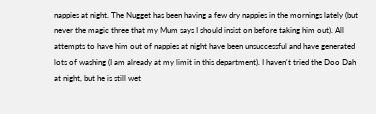nappies at night. The Nugget has been having a few dry nappies in the mornings lately (but never the magic three that my Mum says I should insist on before taking him out). All attempts to have him out of nappies at night have been unsuccessful and have generated lots of washing (I am already at my limit in this department). I haven't tried the Doo Dah at night, but he is still wet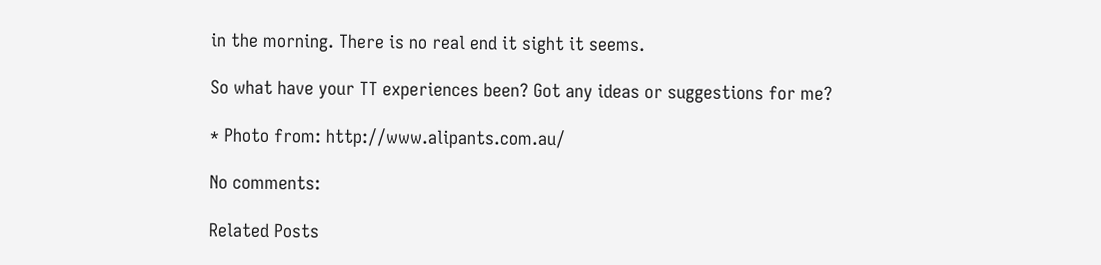in the morning. There is no real end it sight it seems.

So what have your TT experiences been? Got any ideas or suggestions for me?

* Photo from: http://www.alipants.com.au/

No comments:

Related Posts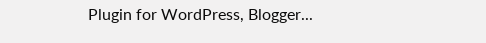Plugin for WordPress, Blogger...